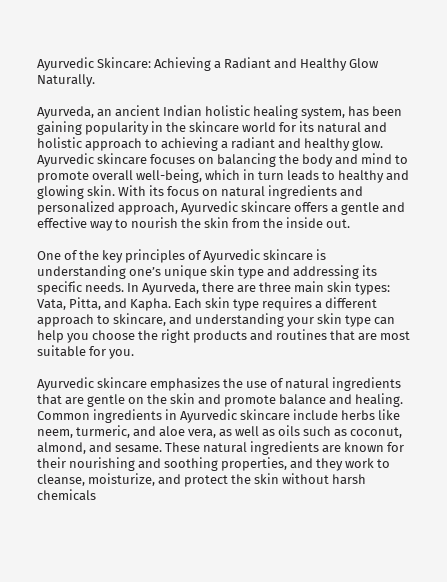Ayurvedic Skincare: Achieving a Radiant and Healthy Glow Naturally.

Ayurveda, an ancient Indian holistic healing system, has been gaining popularity in the skincare world for its natural and holistic approach to achieving a radiant and healthy glow. Ayurvedic skincare focuses on balancing the body and mind to promote overall well-being, which in turn leads to healthy and glowing skin. With its focus on natural ingredients and personalized approach, Ayurvedic skincare offers a gentle and effective way to nourish the skin from the inside out.

One of the key principles of Ayurvedic skincare is understanding one’s unique skin type and addressing its specific needs. In Ayurveda, there are three main skin types: Vata, Pitta, and Kapha. Each skin type requires a different approach to skincare, and understanding your skin type can help you choose the right products and routines that are most suitable for you.

Ayurvedic skincare emphasizes the use of natural ingredients that are gentle on the skin and promote balance and healing. Common ingredients in Ayurvedic skincare include herbs like neem, turmeric, and aloe vera, as well as oils such as coconut, almond, and sesame. These natural ingredients are known for their nourishing and soothing properties, and they work to cleanse, moisturize, and protect the skin without harsh chemicals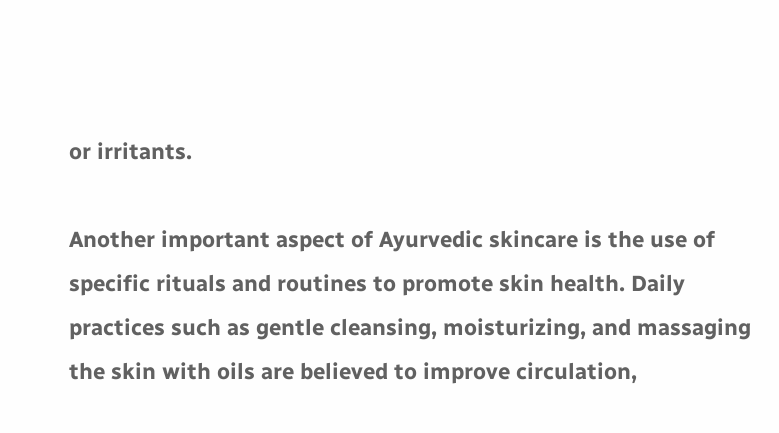or irritants.

Another important aspect of Ayurvedic skincare is the use of specific rituals and routines to promote skin health. Daily practices such as gentle cleansing, moisturizing, and massaging the skin with oils are believed to improve circulation,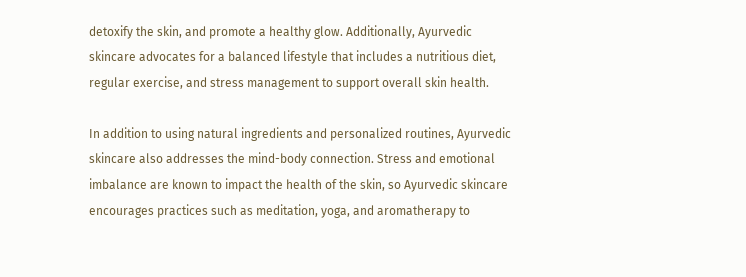detoxify the skin, and promote a healthy glow. Additionally, Ayurvedic skincare advocates for a balanced lifestyle that includes a nutritious diet, regular exercise, and stress management to support overall skin health.

In addition to using natural ingredients and personalized routines, Ayurvedic skincare also addresses the mind-body connection. Stress and emotional imbalance are known to impact the health of the skin, so Ayurvedic skincare encourages practices such as meditation, yoga, and aromatherapy to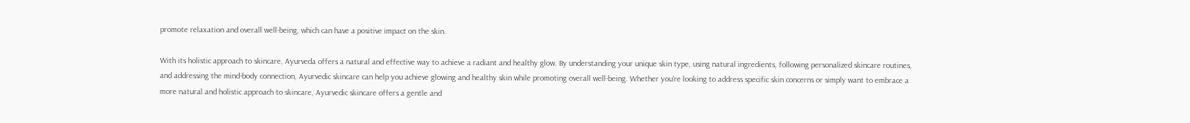promote relaxation and overall well-being, which can have a positive impact on the skin.

With its holistic approach to skincare, Ayurveda offers a natural and effective way to achieve a radiant and healthy glow. By understanding your unique skin type, using natural ingredients, following personalized skincare routines, and addressing the mind-body connection, Ayurvedic skincare can help you achieve glowing and healthy skin while promoting overall well-being. Whether you’re looking to address specific skin concerns or simply want to embrace a more natural and holistic approach to skincare, Ayurvedic skincare offers a gentle and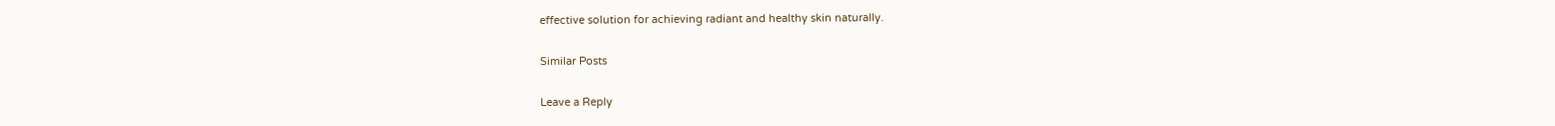effective solution for achieving radiant and healthy skin naturally.

Similar Posts

Leave a Reply